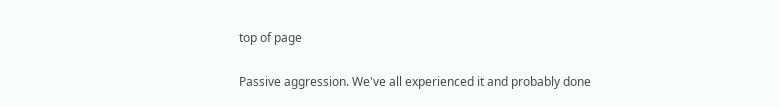top of page

Passive aggression. We've all experienced it and probably done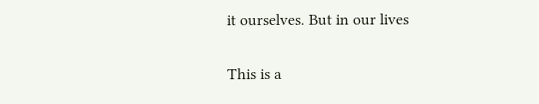it ourselves. But in our lives

This is a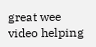great wee video helping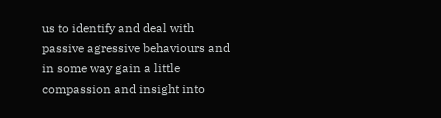us to identify and deal with passive agressive behaviours and in some way gain a little compassion and insight into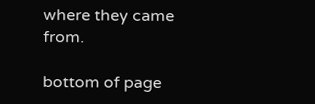where they came from.

bottom of page